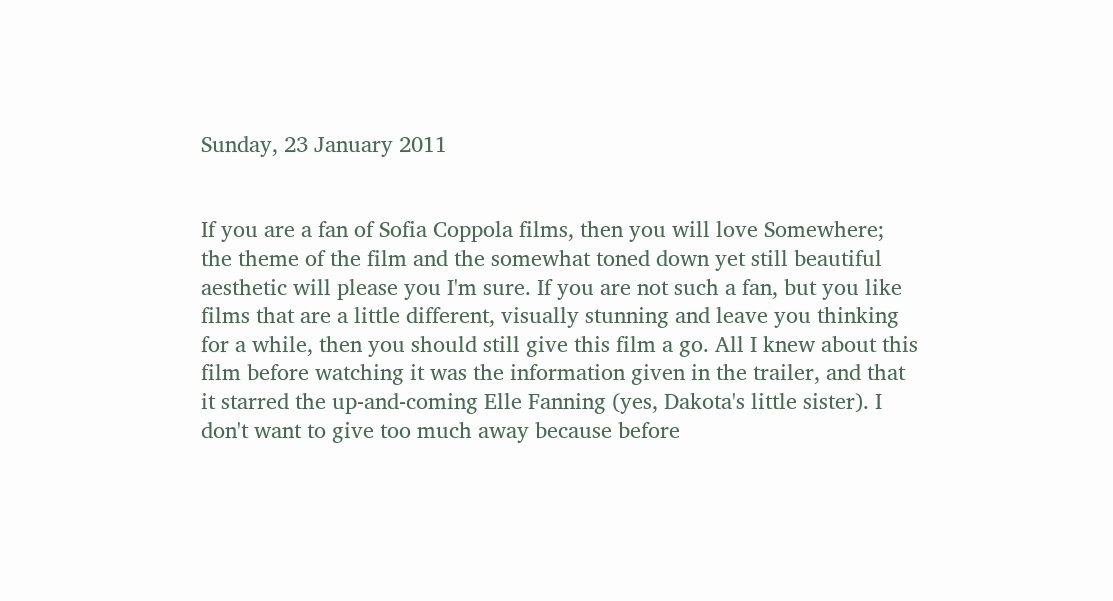Sunday, 23 January 2011


If you are a fan of Sofia Coppola films, then you will love Somewhere; the theme of the film and the somewhat toned down yet still beautiful aesthetic will please you I'm sure. If you are not such a fan, but you like films that are a little different, visually stunning and leave you thinking for a while, then you should still give this film a go. All I knew about this film before watching it was the information given in the trailer, and that it starred the up-and-coming Elle Fanning (yes, Dakota's little sister). I don't want to give too much away because before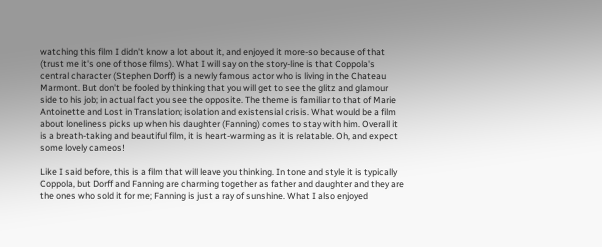watching this film I didn't know a lot about it, and enjoyed it more-so because of that (trust me it's one of those films). What I will say on the story-line is that Coppola's central character (Stephen Dorff) is a newly famous actor who is living in the Chateau Marmont. But don't be fooled by thinking that you will get to see the glitz and glamour side to his job; in actual fact you see the opposite. The theme is familiar to that of Marie Antoinette and Lost in Translation; isolation and existensial crisis. What would be a film about loneliness picks up when his daughter (Fanning) comes to stay with him. Overall it is a breath-taking and beautiful film, it is heart-warming as it is relatable. Oh, and expect some lovely cameos!

Like I said before, this is a film that will leave you thinking. In tone and style it is typically Coppola, but Dorff and Fanning are charming together as father and daughter and they are the ones who sold it for me; Fanning is just a ray of sunshine. What I also enjoyed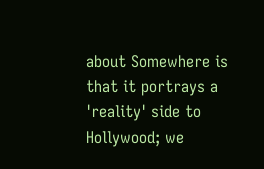about Somewhere is that it portrays a 'reality' side to Hollywood; we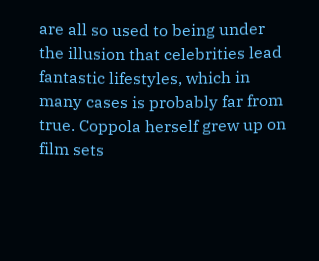are all so used to being under the illusion that celebrities lead fantastic lifestyles, which in many cases is probably far from true. Coppola herself grew up on film sets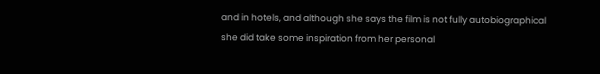and in hotels, and although she says the film is not fully autobiographical she did take some inspiration from her personal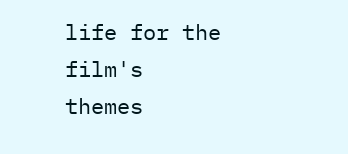life for the film's themes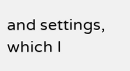and settings, which I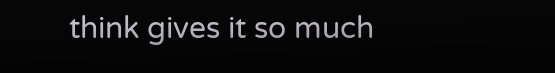think gives it so much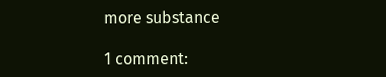more substance

1 comment: